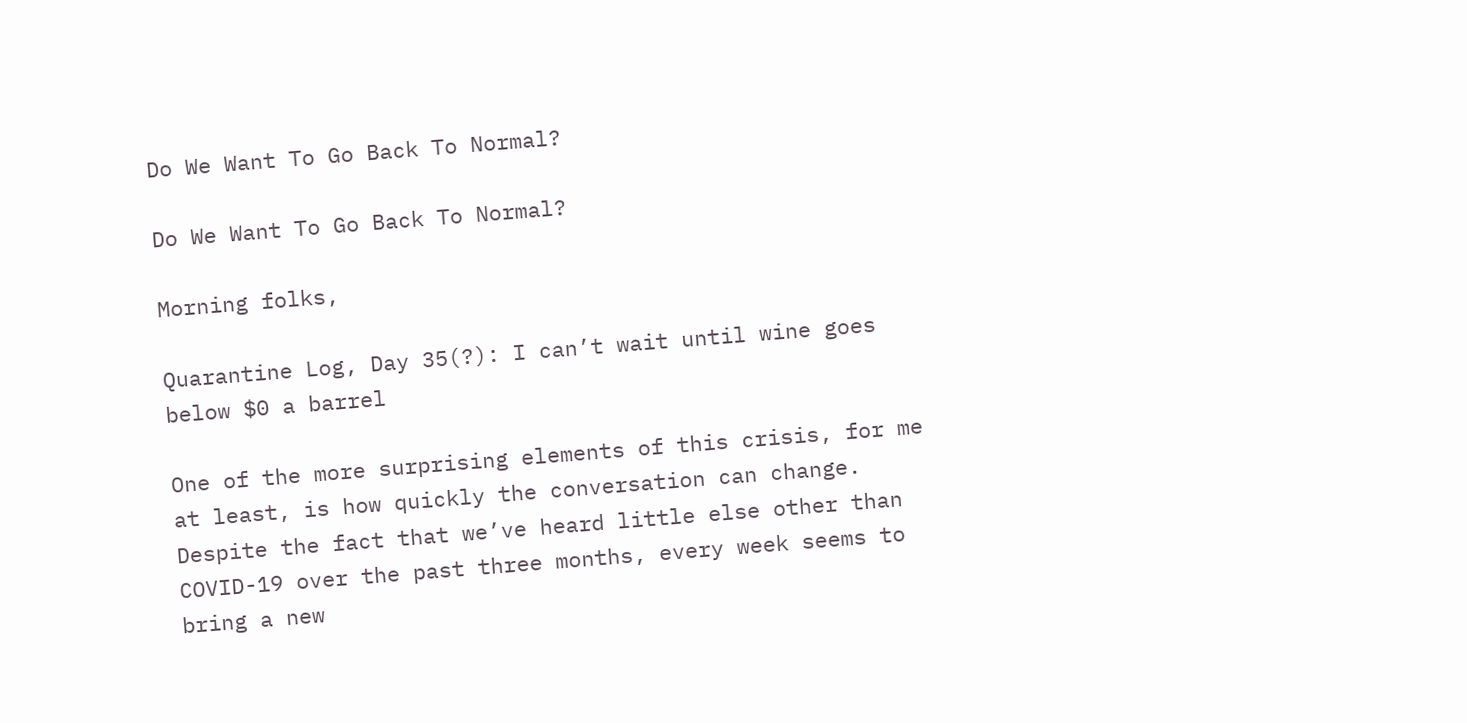Do We Want To Go Back To Normal?

Do We Want To Go Back To Normal?

Morning folks,

Quarantine Log, Day 35(?): I can’t wait until wine goes below $0 a barrel

One of the more surprising elements of this crisis, for me at least, is how quickly the conversation can change. Despite the fact that we’ve heard little else other than COVID-19 over the past three months, every week seems to bring a new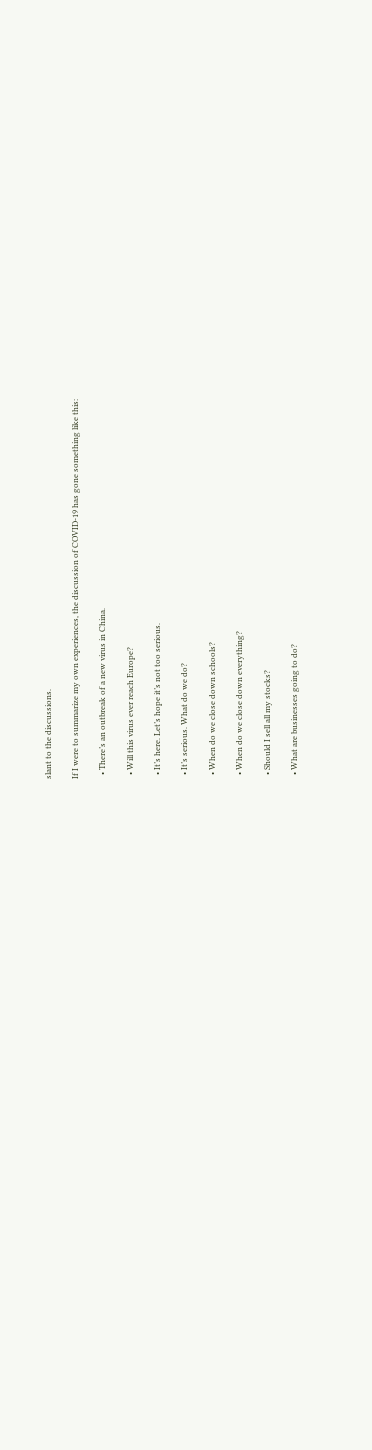slant to the discussions.

If I were to summarize my own experiences, the discussion of COVID-19 has gone something like this:

  • There’s an outbreak of a new virus in China.

  • Will this virus ever reach Europe?

  • It’s here. Let’s hope it’s not too serious.

  • It’s serious. What do we do?

  • When do we close down schools?

  • When do we close down everything?

  • Should I sell all my stocks?

  • What are businesses going to do?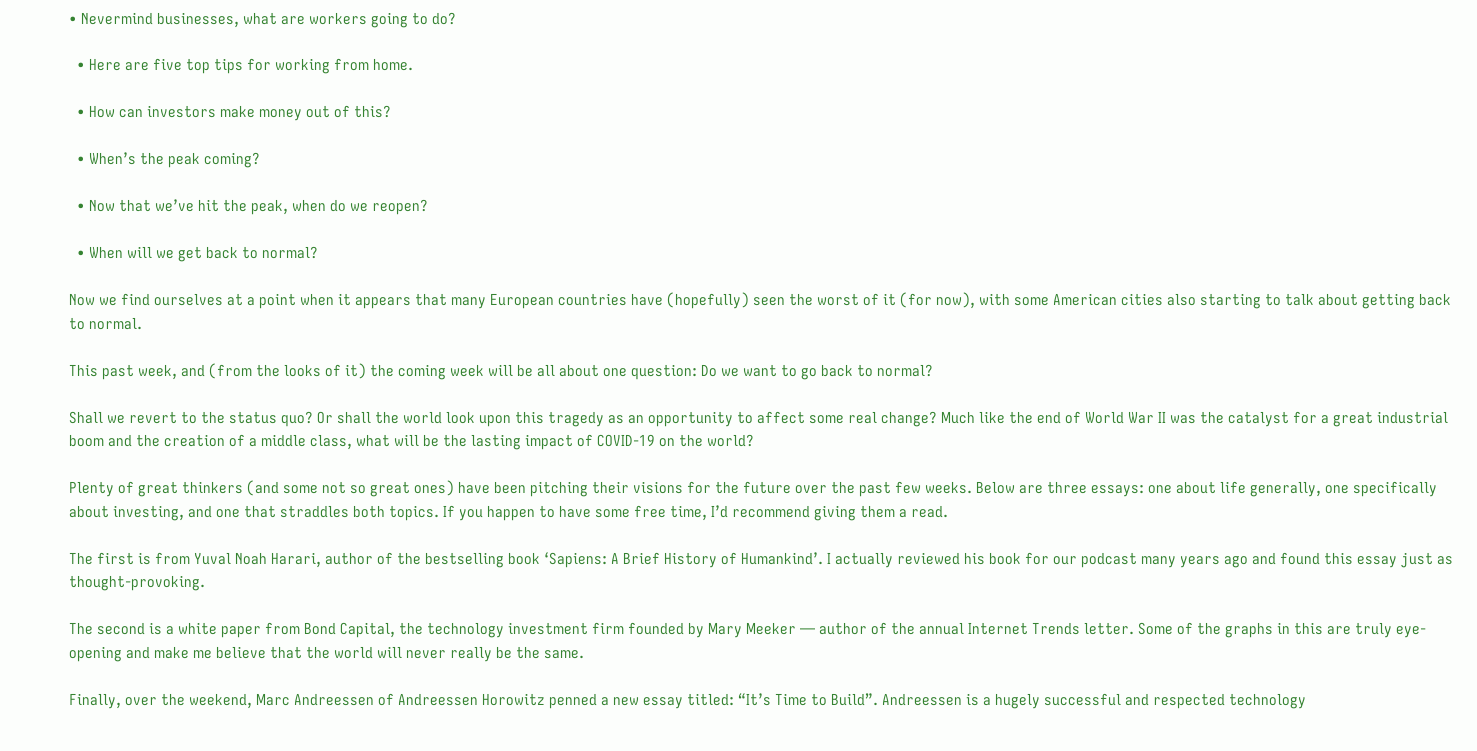• Nevermind businesses, what are workers going to do?

  • Here are five top tips for working from home.

  • How can investors make money out of this?

  • When’s the peak coming?

  • Now that we’ve hit the peak, when do we reopen?

  • When will we get back to normal?

Now we find ourselves at a point when it appears that many European countries have (hopefully) seen the worst of it (for now), with some American cities also starting to talk about getting back to normal.

This past week, and (from the looks of it) the coming week will be all about one question: Do we want to go back to normal?

Shall we revert to the status quo? Or shall the world look upon this tragedy as an opportunity to affect some real change? Much like the end of World War II was the catalyst for a great industrial boom and the creation of a middle class, what will be the lasting impact of COVID-19 on the world?

Plenty of great thinkers (and some not so great ones) have been pitching their visions for the future over the past few weeks. Below are three essays: one about life generally, one specifically about investing, and one that straddles both topics. If you happen to have some free time, I’d recommend giving them a read.

The first is from Yuval Noah Harari, author of the bestselling book ‘Sapiens: A Brief History of Humankind’. I actually reviewed his book for our podcast many years ago and found this essay just as thought-provoking.

The second is a white paper from Bond Capital, the technology investment firm founded by Mary Meeker — author of the annual Internet Trends letter. Some of the graphs in this are truly eye-opening and make me believe that the world will never really be the same.

Finally, over the weekend, Marc Andreessen of Andreessen Horowitz penned a new essay titled: “It’s Time to Build”. Andreessen is a hugely successful and respected technology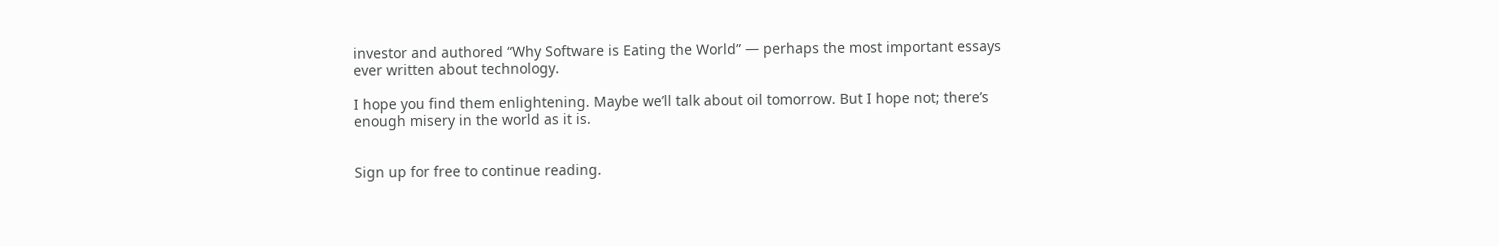investor and authored “Why Software is Eating the World” — perhaps the most important essays ever written about technology.

I hope you find them enlightening. Maybe we’ll talk about oil tomorrow. But I hope not; there’s enough misery in the world as it is.


Sign up for free to continue reading.